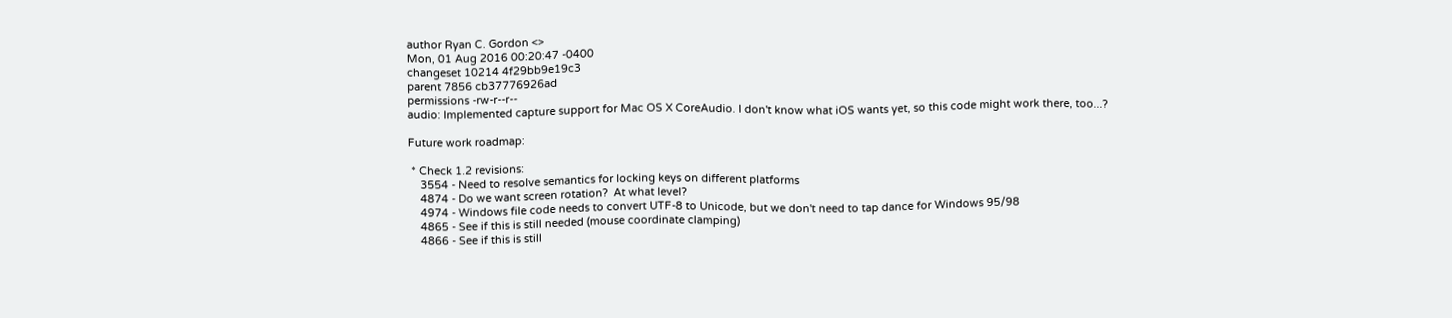author Ryan C. Gordon <>
Mon, 01 Aug 2016 00:20:47 -0400
changeset 10214 4f29bb9e19c3
parent 7856 cb37776926ad
permissions -rw-r--r--
audio: Implemented capture support for Mac OS X CoreAudio. I don't know what iOS wants yet, so this code might work there, too...?

Future work roadmap:

 * Check 1.2 revisions:
    3554 - Need to resolve semantics for locking keys on different platforms
    4874 - Do we want screen rotation?  At what level?
    4974 - Windows file code needs to convert UTF-8 to Unicode, but we don't need to tap dance for Windows 95/98
    4865 - See if this is still needed (mouse coordinate clamping)
    4866 - See if this is still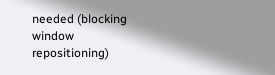needed (blocking window repositioning)